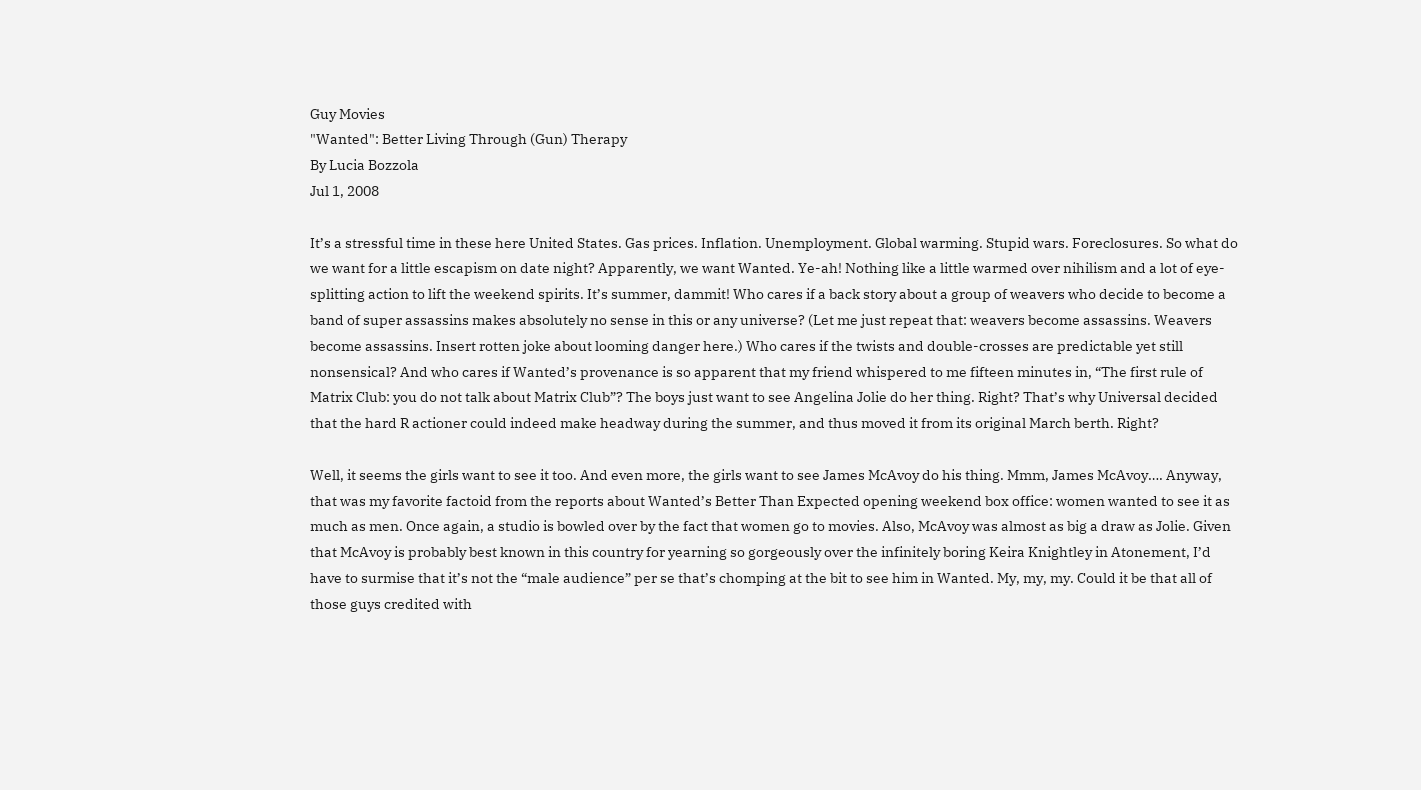Guy Movies
"Wanted": Better Living Through (Gun) Therapy
By Lucia Bozzola
Jul 1, 2008

It’s a stressful time in these here United States. Gas prices. Inflation. Unemployment. Global warming. Stupid wars. Foreclosures. So what do we want for a little escapism on date night? Apparently, we want Wanted. Ye-ah! Nothing like a little warmed over nihilism and a lot of eye-splitting action to lift the weekend spirits. It’s summer, dammit! Who cares if a back story about a group of weavers who decide to become a band of super assassins makes absolutely no sense in this or any universe? (Let me just repeat that: weavers become assassins. Weavers become assassins. Insert rotten joke about looming danger here.) Who cares if the twists and double-crosses are predictable yet still nonsensical? And who cares if Wanted’s provenance is so apparent that my friend whispered to me fifteen minutes in, “The first rule of Matrix Club: you do not talk about Matrix Club”? The boys just want to see Angelina Jolie do her thing. Right? That’s why Universal decided that the hard R actioner could indeed make headway during the summer, and thus moved it from its original March berth. Right?

Well, it seems the girls want to see it too. And even more, the girls want to see James McAvoy do his thing. Mmm, James McAvoy…. Anyway, that was my favorite factoid from the reports about Wanted’s Better Than Expected opening weekend box office: women wanted to see it as much as men. Once again, a studio is bowled over by the fact that women go to movies. Also, McAvoy was almost as big a draw as Jolie. Given that McAvoy is probably best known in this country for yearning so gorgeously over the infinitely boring Keira Knightley in Atonement, I’d have to surmise that it’s not the “male audience” per se that’s chomping at the bit to see him in Wanted. My, my, my. Could it be that all of those guys credited with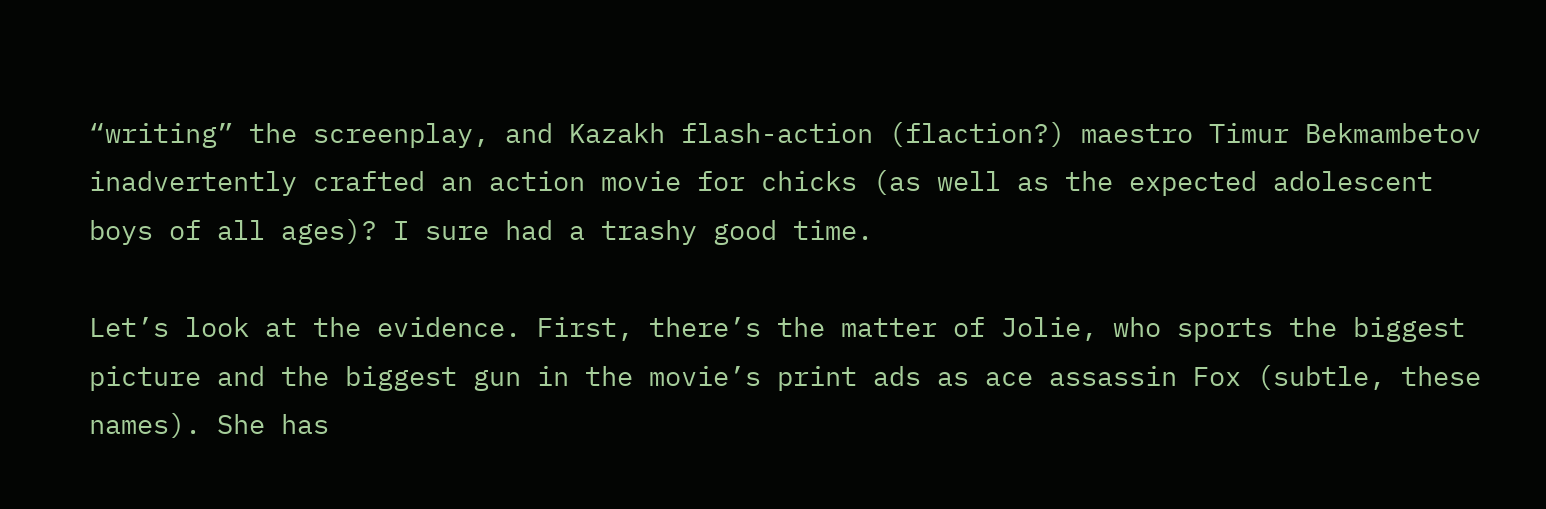“writing” the screenplay, and Kazakh flash-action (flaction?) maestro Timur Bekmambetov inadvertently crafted an action movie for chicks (as well as the expected adolescent boys of all ages)? I sure had a trashy good time.

Let’s look at the evidence. First, there’s the matter of Jolie, who sports the biggest picture and the biggest gun in the movie’s print ads as ace assassin Fox (subtle, these names). She has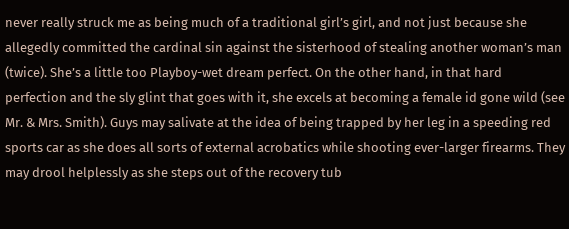never really struck me as being much of a traditional girl’s girl, and not just because she allegedly committed the cardinal sin against the sisterhood of stealing another woman’s man (twice). She’s a little too Playboy-wet dream perfect. On the other hand, in that hard perfection and the sly glint that goes with it, she excels at becoming a female id gone wild (see Mr. & Mrs. Smith). Guys may salivate at the idea of being trapped by her leg in a speeding red sports car as she does all sorts of external acrobatics while shooting ever-larger firearms. They may drool helplessly as she steps out of the recovery tub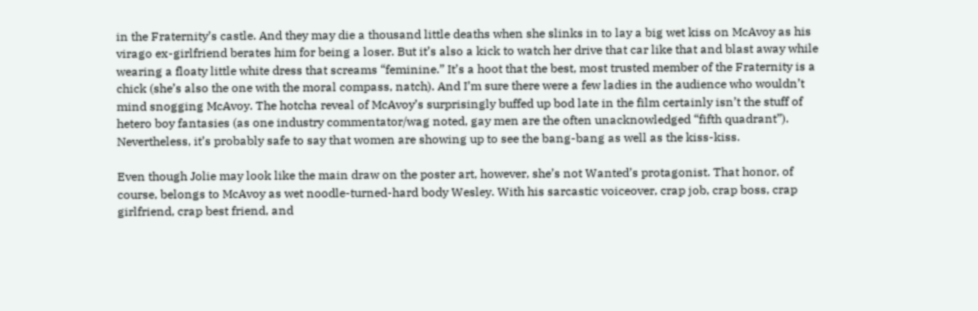in the Fraternity’s castle. And they may die a thousand little deaths when she slinks in to lay a big wet kiss on McAvoy as his virago ex-girlfriend berates him for being a loser. But it’s also a kick to watch her drive that car like that and blast away while wearing a floaty little white dress that screams “feminine.” It’s a hoot that the best, most trusted member of the Fraternity is a chick (she’s also the one with the moral compass, natch). And I’m sure there were a few ladies in the audience who wouldn’t mind snogging McAvoy. The hotcha reveal of McAvoy’s surprisingly buffed up bod late in the film certainly isn’t the stuff of hetero boy fantasies (as one industry commentator/wag noted, gay men are the often unacknowledged “fifth quadrant”). Nevertheless, it’s probably safe to say that women are showing up to see the bang-bang as well as the kiss-kiss.

Even though Jolie may look like the main draw on the poster art, however, she’s not Wanted’s protagonist. That honor, of course, belongs to McAvoy as wet noodle-turned-hard body Wesley. With his sarcastic voiceover, crap job, crap boss, crap girlfriend, crap best friend, and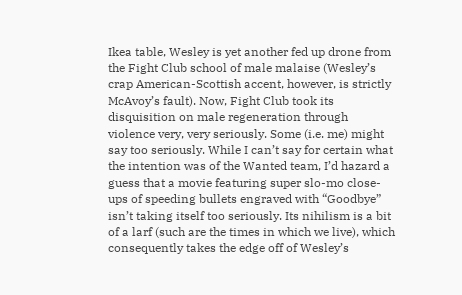Ikea table, Wesley is yet another fed up drone from the Fight Club school of male malaise (Wesley’s crap American-Scottish accent, however, is strictly McAvoy’s fault). Now, Fight Club took its disquisition on male regeneration through violence very, very seriously. Some (i.e. me) might say too seriously. While I can’t say for certain what the intention was of the Wanted team, I’d hazard a guess that a movie featuring super slo-mo close-ups of speeding bullets engraved with “Goodbye” isn’t taking itself too seriously. Its nihilism is a bit of a larf (such are the times in which we live), which consequently takes the edge off of Wesley’s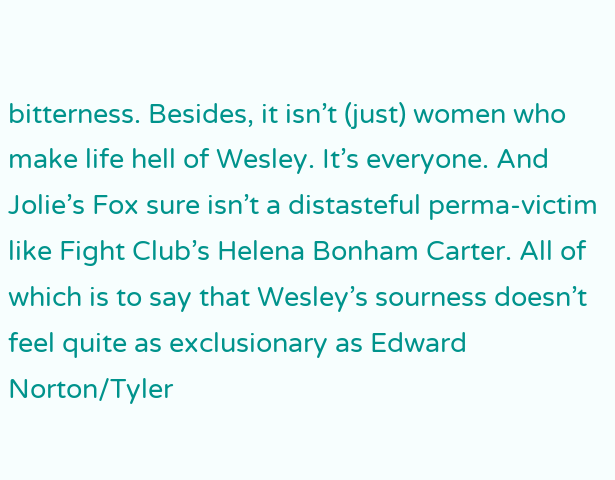bitterness. Besides, it isn’t (just) women who make life hell of Wesley. It’s everyone. And Jolie’s Fox sure isn’t a distasteful perma-victim like Fight Club’s Helena Bonham Carter. All of which is to say that Wesley’s sourness doesn’t feel quite as exclusionary as Edward Norton/Tyler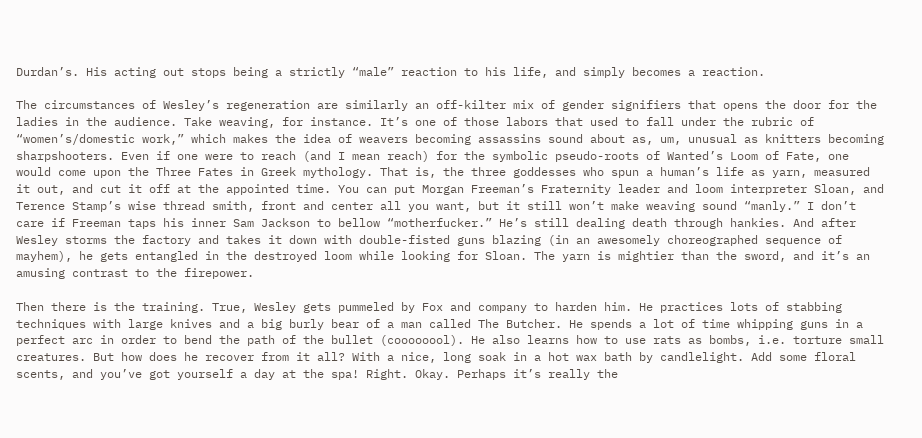Durdan’s. His acting out stops being a strictly “male” reaction to his life, and simply becomes a reaction.

The circumstances of Wesley’s regeneration are similarly an off-kilter mix of gender signifiers that opens the door for the ladies in the audience. Take weaving, for instance. It’s one of those labors that used to fall under the rubric of “women’s/domestic work,” which makes the idea of weavers becoming assassins sound about as, um, unusual as knitters becoming sharpshooters. Even if one were to reach (and I mean reach) for the symbolic pseudo-roots of Wanted’s Loom of Fate, one would come upon the Three Fates in Greek mythology. That is, the three goddesses who spun a human’s life as yarn, measured it out, and cut it off at the appointed time. You can put Morgan Freeman’s Fraternity leader and loom interpreter Sloan, and Terence Stamp’s wise thread smith, front and center all you want, but it still won’t make weaving sound “manly.” I don’t care if Freeman taps his inner Sam Jackson to bellow “motherfucker.” He’s still dealing death through hankies. And after Wesley storms the factory and takes it down with double-fisted guns blazing (in an awesomely choreographed sequence of mayhem), he gets entangled in the destroyed loom while looking for Sloan. The yarn is mightier than the sword, and it’s an amusing contrast to the firepower.

Then there is the training. True, Wesley gets pummeled by Fox and company to harden him. He practices lots of stabbing techniques with large knives and a big burly bear of a man called The Butcher. He spends a lot of time whipping guns in a perfect arc in order to bend the path of the bullet (coooooool). He also learns how to use rats as bombs, i.e. torture small creatures. But how does he recover from it all? With a nice, long soak in a hot wax bath by candlelight. Add some floral scents, and you’ve got yourself a day at the spa! Right. Okay. Perhaps it’s really the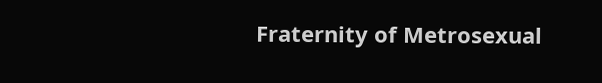Fraternity of Metrosexual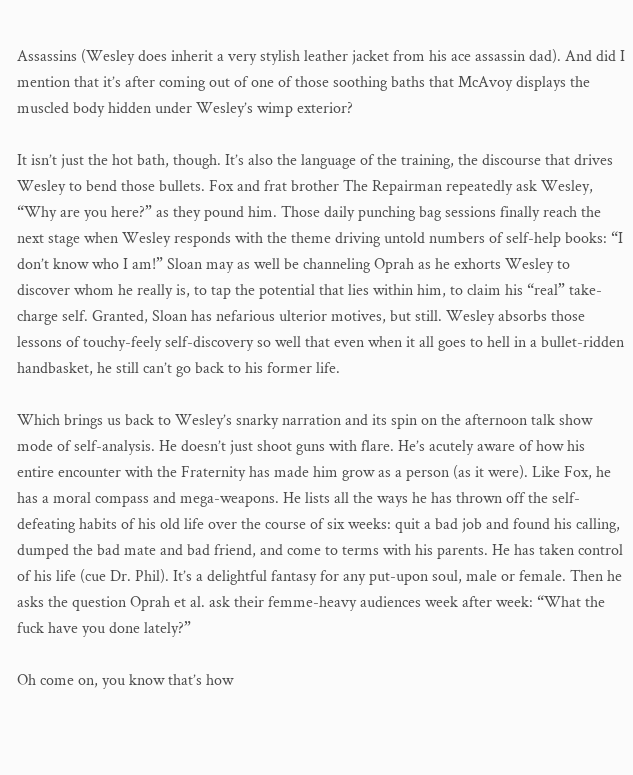Assassins (Wesley does inherit a very stylish leather jacket from his ace assassin dad). And did I mention that it’s after coming out of one of those soothing baths that McAvoy displays the muscled body hidden under Wesley’s wimp exterior?

It isn’t just the hot bath, though. It’s also the language of the training, the discourse that drives Wesley to bend those bullets. Fox and frat brother The Repairman repeatedly ask Wesley, “Why are you here?” as they pound him. Those daily punching bag sessions finally reach the next stage when Wesley responds with the theme driving untold numbers of self-help books: “I don’t know who I am!” Sloan may as well be channeling Oprah as he exhorts Wesley to discover whom he really is, to tap the potential that lies within him, to claim his “real” take-charge self. Granted, Sloan has nefarious ulterior motives, but still. Wesley absorbs those lessons of touchy-feely self-discovery so well that even when it all goes to hell in a bullet-ridden handbasket, he still can’t go back to his former life.

Which brings us back to Wesley’s snarky narration and its spin on the afternoon talk show mode of self-analysis. He doesn’t just shoot guns with flare. He’s acutely aware of how his entire encounter with the Fraternity has made him grow as a person (as it were). Like Fox, he has a moral compass and mega-weapons. He lists all the ways he has thrown off the self-defeating habits of his old life over the course of six weeks: quit a bad job and found his calling, dumped the bad mate and bad friend, and come to terms with his parents. He has taken control of his life (cue Dr. Phil). It’s a delightful fantasy for any put-upon soul, male or female. Then he asks the question Oprah et al. ask their femme-heavy audiences week after week: “What the fuck have you done lately?”

Oh come on, you know that’s how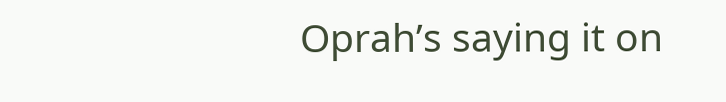Oprah’s saying it on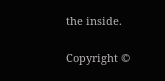the inside.

Copyright ©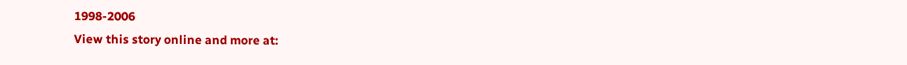1998-2006
View this story online and more at: